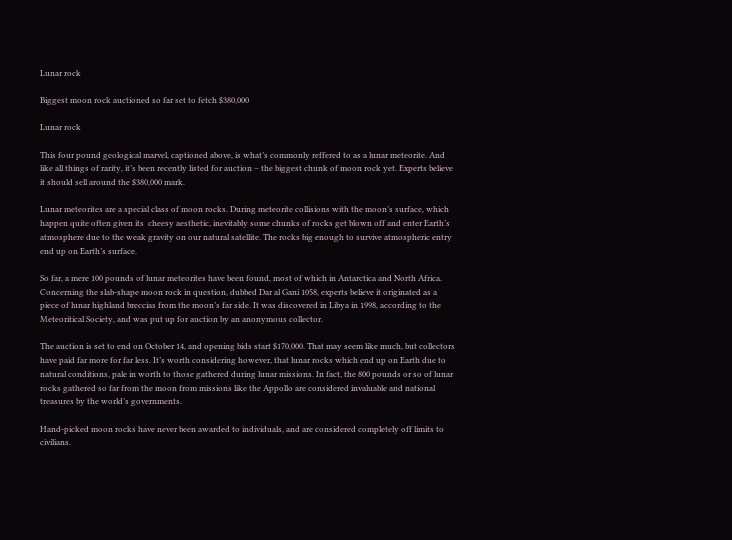Lunar rock

Biggest moon rock auctioned so far set to fetch $380,000

Lunar rock

This four pound geological marvel, captioned above, is what’s commonly reffered to as a lunar meteorite. And like all things of rarity, it’s been recently listed for auction – the biggest chunk of moon rock yet. Experts believe it should sell around the $380,000 mark.

Lunar meteorites are a special class of moon rocks. During meteorite collisions with the moon’s surface, which happen quite often given its  cheesy aesthetic, inevitably some chunks of rocks get blown off and enter Earth’s atmosphere due to the weak gravity on our natural satellite. The rocks big enough to survive atmospheric entry end up on Earth’s surface.

So far, a mere 100 pounds of lunar meteorites have been found, most of which in Antarctica and North Africa. Concerning the slab-shape moon rock in question, dubbed Dar al Gani 1058, experts believe it originated as a piece of lunar highland breccias from the moon’s far side. It was discovered in Libya in 1998, according to the Meteoritical Society, and was put up for auction by an anonymous collector.

The auction is set to end on October 14, and opening bids start $170,000. That may seem like much, but collectors have paid far more for far less. It’s worth considering however, that lunar rocks which end up on Earth due to natural conditions, pale in worth to those gathered during lunar missions. In fact, the 800 pounds or so of lunar rocks gathered so far from the moon from missions like the Appollo are considered invaluable and national treasures by the world’s governments.

Hand-picked moon rocks have never been awarded to individuals, and are considered completely off limits to civilians.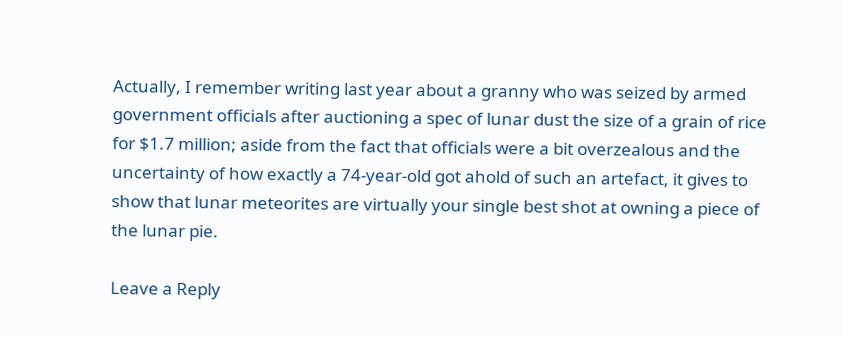Actually, I remember writing last year about a granny who was seized by armed government officials after auctioning a spec of lunar dust the size of a grain of rice for $1.7 million; aside from the fact that officials were a bit overzealous and the uncertainty of how exactly a 74-year-old got ahold of such an artefact, it gives to show that lunar meteorites are virtually your single best shot at owning a piece of the lunar pie.

Leave a Reply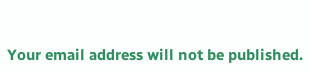Your email address will not be published.